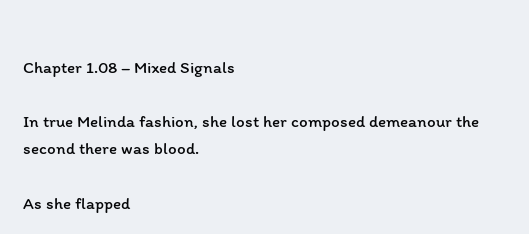Chapter 1.08 – Mixed Signals

In true Melinda fashion, she lost her composed demeanour the second there was blood.

As she flapped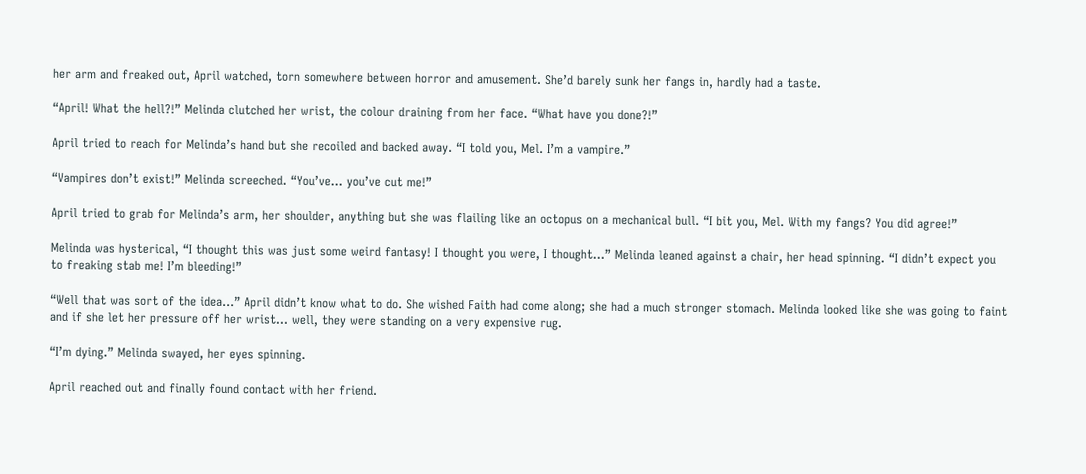her arm and freaked out, April watched, torn somewhere between horror and amusement. She’d barely sunk her fangs in, hardly had a taste.

“April! What the hell?!” Melinda clutched her wrist, the colour draining from her face. “What have you done?!”

April tried to reach for Melinda’s hand but she recoiled and backed away. “I told you, Mel. I’m a vampire.”

“Vampires don’t exist!” Melinda screeched. “You’ve… you’ve cut me!”

April tried to grab for Melinda’s arm, her shoulder, anything but she was flailing like an octopus on a mechanical bull. “I bit you, Mel. With my fangs? You did agree!”

Melinda was hysterical, “I thought this was just some weird fantasy! I thought you were, I thought…” Melinda leaned against a chair, her head spinning. “I didn’t expect you to freaking stab me! I’m bleeding!”

“Well that was sort of the idea…” April didn’t know what to do. She wished Faith had come along; she had a much stronger stomach. Melinda looked like she was going to faint and if she let her pressure off her wrist… well, they were standing on a very expensive rug.

“I’m dying.” Melinda swayed, her eyes spinning.

April reached out and finally found contact with her friend.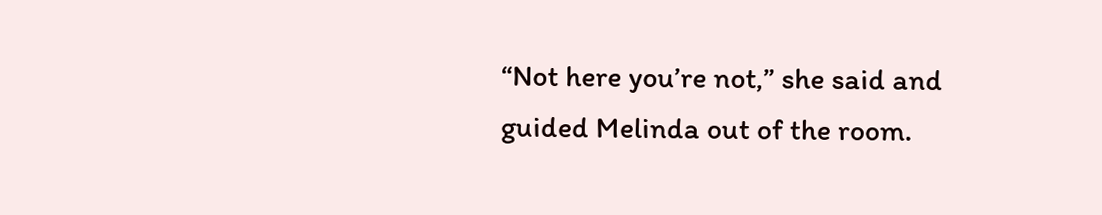“Not here you’re not,” she said and guided Melinda out of the room.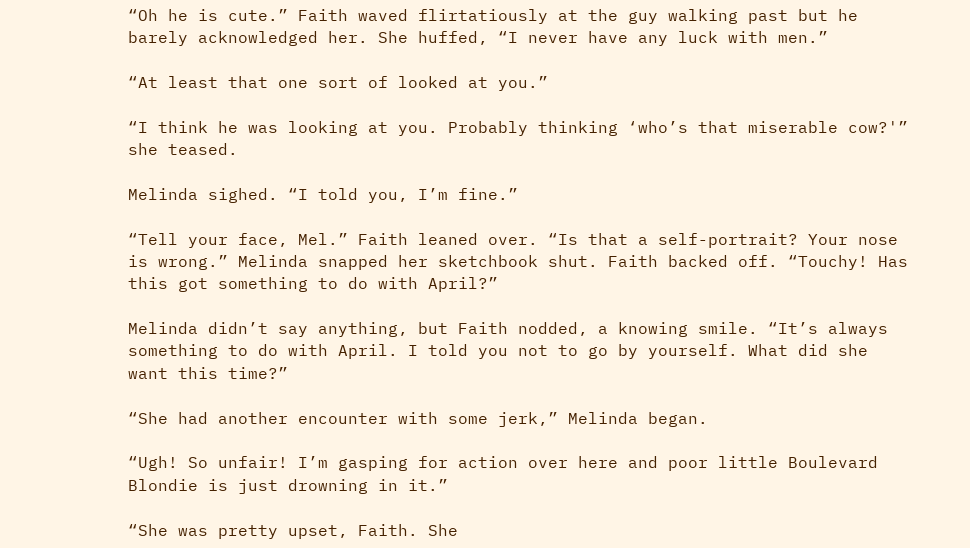“Oh he is cute.” Faith waved flirtatiously at the guy walking past but he barely acknowledged her. She huffed, “I never have any luck with men.”

“At least that one sort of looked at you.”

“I think he was looking at you. Probably thinking ‘who’s that miserable cow?'” she teased.

Melinda sighed. “I told you, I’m fine.”

“Tell your face, Mel.” Faith leaned over. “Is that a self-portrait? Your nose is wrong.” Melinda snapped her sketchbook shut. Faith backed off. “Touchy! Has this got something to do with April?”

Melinda didn’t say anything, but Faith nodded, a knowing smile. “It’s always something to do with April. I told you not to go by yourself. What did she want this time?”

“She had another encounter with some jerk,” Melinda began.

“Ugh! So unfair! I’m gasping for action over here and poor little Boulevard Blondie is just drowning in it.”

“She was pretty upset, Faith. She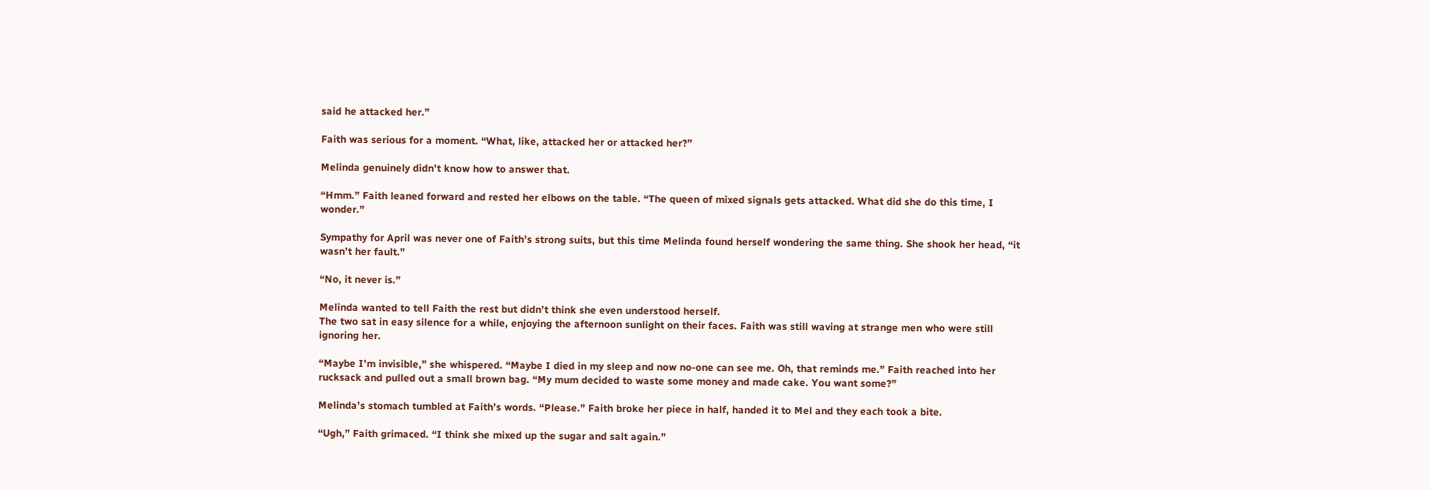said he attacked her.”

Faith was serious for a moment. “What, like, attacked her or attacked her?”

Melinda genuinely didn’t know how to answer that.

“Hmm.” Faith leaned forward and rested her elbows on the table. “The queen of mixed signals gets attacked. What did she do this time, I wonder.”

Sympathy for April was never one of Faith’s strong suits, but this time Melinda found herself wondering the same thing. She shook her head, “it wasn’t her fault.”

“No, it never is.”

Melinda wanted to tell Faith the rest but didn’t think she even understood herself.
The two sat in easy silence for a while, enjoying the afternoon sunlight on their faces. Faith was still waving at strange men who were still ignoring her.

“Maybe I’m invisible,” she whispered. “Maybe I died in my sleep and now no-one can see me. Oh, that reminds me.” Faith reached into her rucksack and pulled out a small brown bag. “My mum decided to waste some money and made cake. You want some?”

Melinda’s stomach tumbled at Faith’s words. “Please.” Faith broke her piece in half, handed it to Mel and they each took a bite.

“Ugh,” Faith grimaced. “I think she mixed up the sugar and salt again.”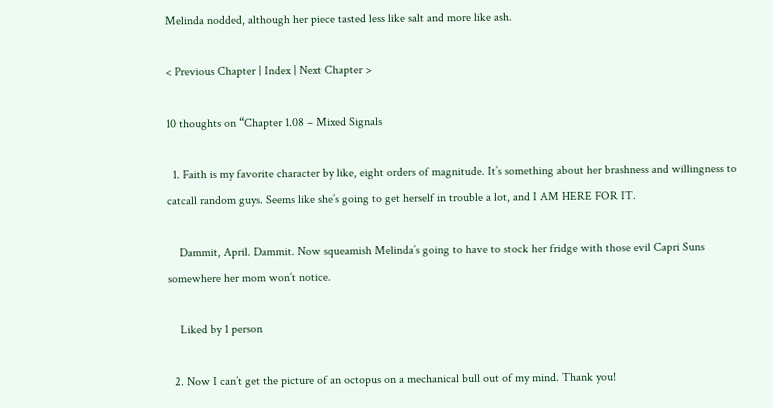Melinda nodded, although her piece tasted less like salt and more like ash.

< Previous Chapter | Index | Next Chapter >

10 thoughts on “Chapter 1.08 – Mixed Signals

  1. Faith is my favorite character by like, eight orders of magnitude. It’s something about her brashness and willingness to catcall random guys. Seems like she’s going to get herself in trouble a lot, and I AM HERE FOR IT.

    Dammit, April. Dammit. Now squeamish Melinda’s going to have to stock her fridge with those evil Capri Suns somewhere her mom won’t notice.

    Liked by 1 person

  2. Now I can’t get the picture of an octopus on a mechanical bull out of my mind. Thank you!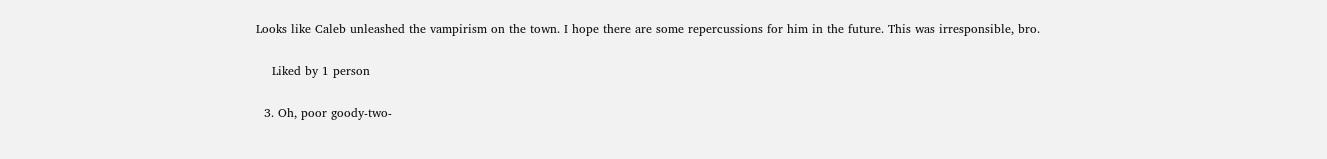Looks like Caleb unleashed the vampirism on the town. I hope there are some repercussions for him in the future. This was irresponsible, bro.

    Liked by 1 person

  3. Oh, poor goody-two-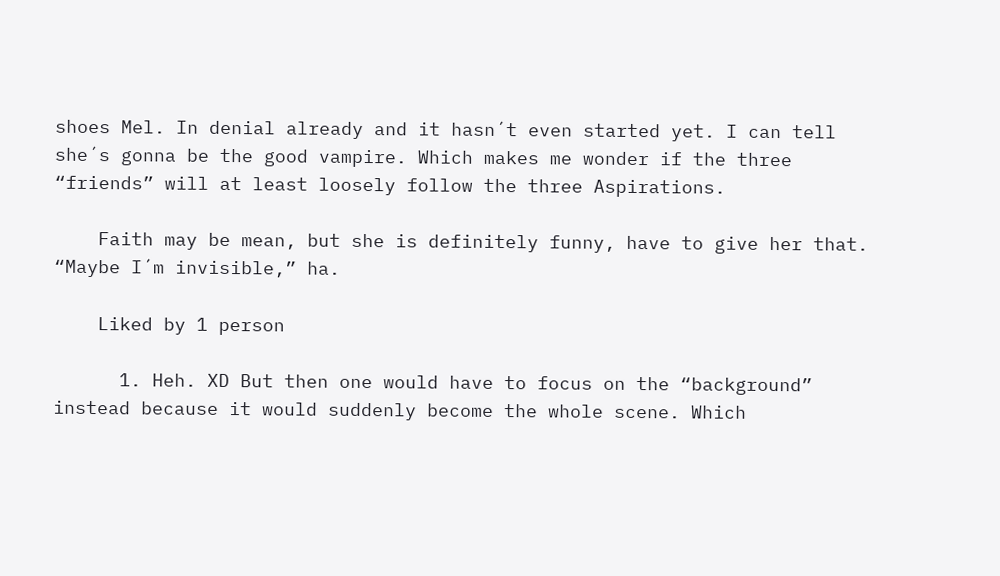shoes Mel. In denial already and it hasn´t even started yet. I can tell she´s gonna be the good vampire. Which makes me wonder if the three “friends” will at least loosely follow the three Aspirations.

    Faith may be mean, but she is definitely funny, have to give her that. “Maybe I´m invisible,” ha.

    Liked by 1 person

      1. Heh. XD But then one would have to focus on the “background” instead because it would suddenly become the whole scene. Which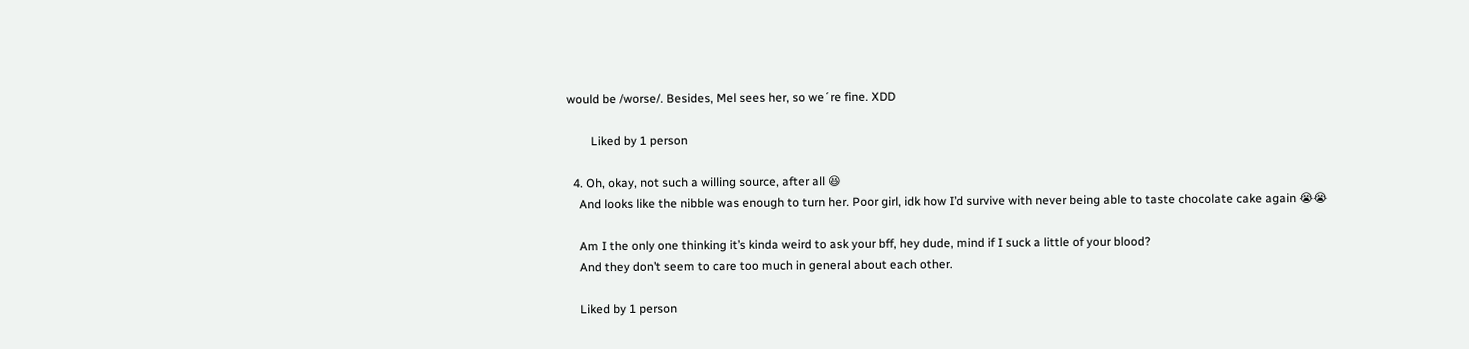would be /worse/. Besides, Mel sees her, so we´re fine. XDD

        Liked by 1 person

  4. Oh, okay, not such a willing source, after all 😆
    And looks like the nibble was enough to turn her. Poor girl, idk how I’d survive with never being able to taste chocolate cake again 😭😭

    Am I the only one thinking it’s kinda weird to ask your bff, hey dude, mind if I suck a little of your blood?
    And they don’t seem to care too much in general about each other.

    Liked by 1 person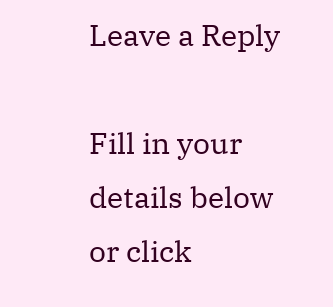Leave a Reply

Fill in your details below or click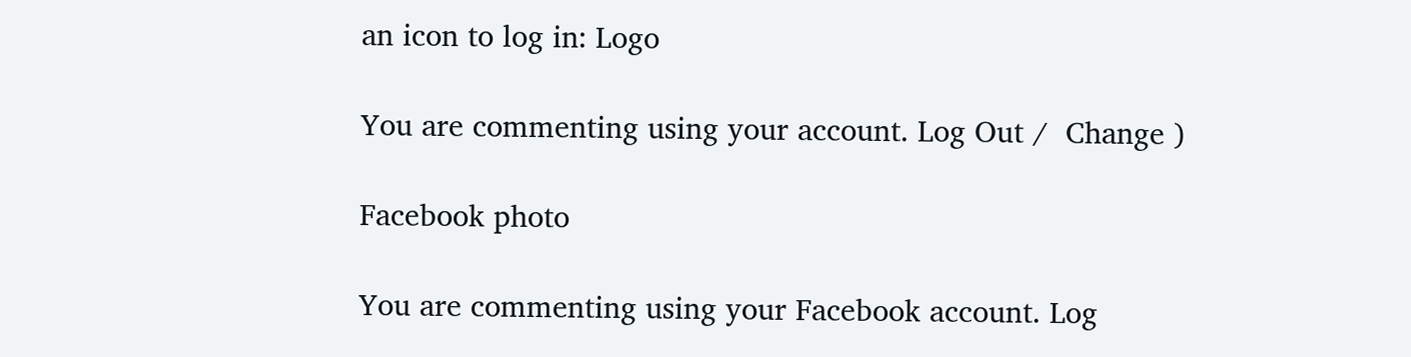an icon to log in: Logo

You are commenting using your account. Log Out /  Change )

Facebook photo

You are commenting using your Facebook account. Log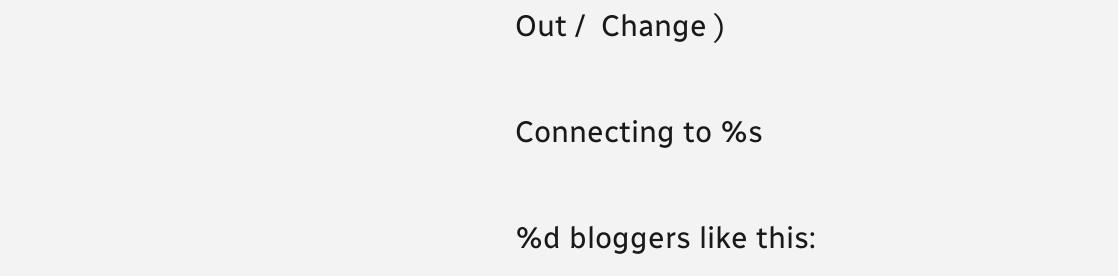Out /  Change )

Connecting to %s

%d bloggers like this: